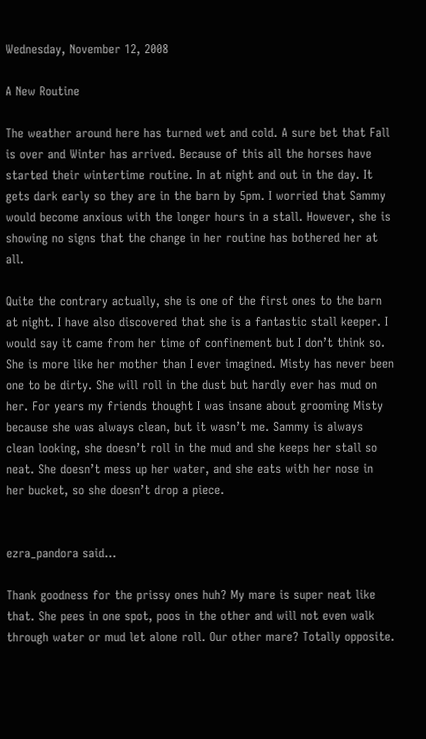Wednesday, November 12, 2008

A New Routine

The weather around here has turned wet and cold. A sure bet that Fall is over and Winter has arrived. Because of this all the horses have started their wintertime routine. In at night and out in the day. It gets dark early so they are in the barn by 5pm. I worried that Sammy would become anxious with the longer hours in a stall. However, she is showing no signs that the change in her routine has bothered her at all.

Quite the contrary actually, she is one of the first ones to the barn at night. I have also discovered that she is a fantastic stall keeper. I would say it came from her time of confinement but I don’t think so. She is more like her mother than I ever imagined. Misty has never been one to be dirty. She will roll in the dust but hardly ever has mud on her. For years my friends thought I was insane about grooming Misty because she was always clean, but it wasn’t me. Sammy is always clean looking, she doesn’t roll in the mud and she keeps her stall so neat. She doesn’t mess up her water, and she eats with her nose in her bucket, so she doesn’t drop a piece.


ezra_pandora said...

Thank goodness for the prissy ones huh? My mare is super neat like that. She pees in one spot, poos in the other and will not even walk through water or mud let alone roll. Our other mare? Totally opposite.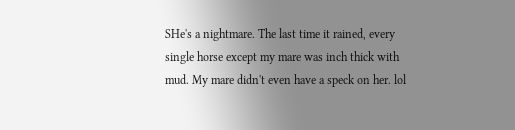SHe's a nightmare. The last time it rained, every single horse except my mare was inch thick with mud. My mare didn't even have a speck on her. lol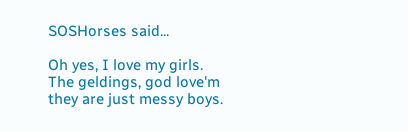SOSHorses said...

Oh yes, I love my girls. The geldings, god love'm they are just messy boys.